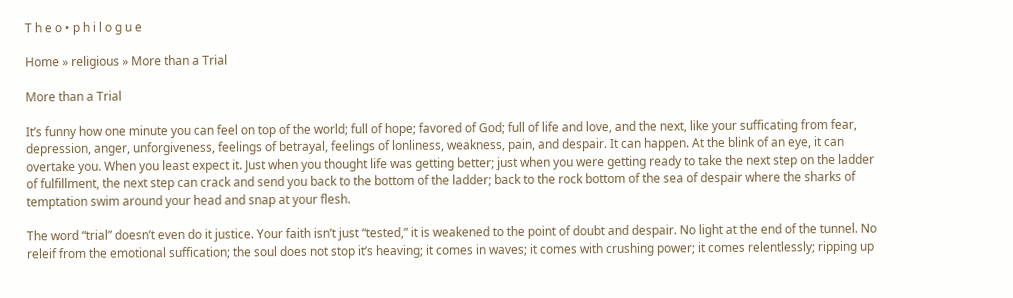T h e o • p h i l o g u e

Home » religious » More than a Trial

More than a Trial

It’s funny how one minute you can feel on top of the world; full of hope; favored of God; full of life and love, and the next, like your sufficating from fear, depression, anger, unforgiveness, feelings of betrayal, feelings of lonliness, weakness, pain, and despair. It can happen. At the blink of an eye, it can overtake you. When you least expect it. Just when you thought life was getting better; just when you were getting ready to take the next step on the ladder of fulfillment, the next step can crack and send you back to the bottom of the ladder; back to the rock bottom of the sea of despair where the sharks of temptation swim around your head and snap at your flesh.

The word “trial” doesn’t even do it justice. Your faith isn’t just “tested,” it is weakened to the point of doubt and despair. No light at the end of the tunnel. No releif from the emotional suffication; the soul does not stop it’s heaving; it comes in waves; it comes with crushing power; it comes relentlessly; ripping up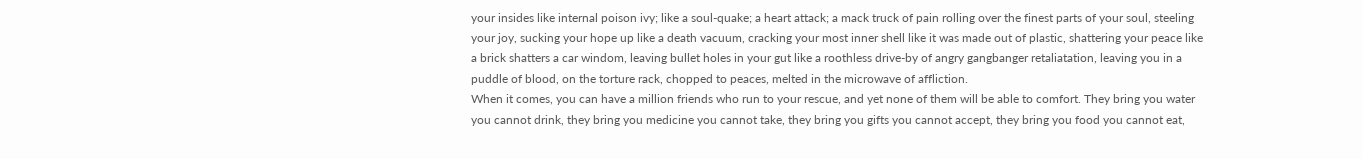your insides like internal poison ivy; like a soul-quake; a heart attack; a mack truck of pain rolling over the finest parts of your soul, steeling your joy, sucking your hope up like a death vacuum, cracking your most inner shell like it was made out of plastic, shattering your peace like a brick shatters a car windom, leaving bullet holes in your gut like a roothless drive-by of angry gangbanger retaliatation, leaving you in a puddle of blood, on the torture rack, chopped to peaces, melted in the microwave of affliction.
When it comes, you can have a million friends who run to your rescue, and yet none of them will be able to comfort. They bring you water you cannot drink, they bring you medicine you cannot take, they bring you gifts you cannot accept, they bring you food you cannot eat,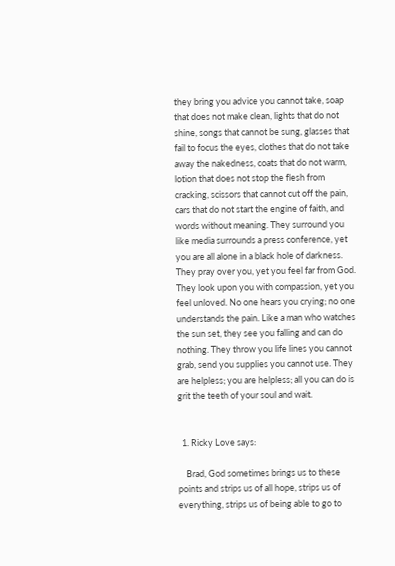they bring you advice you cannot take, soap that does not make clean, lights that do not shine, songs that cannot be sung, glasses that fail to focus the eyes, clothes that do not take away the nakedness, coats that do not warm, lotion that does not stop the flesh from cracking, scissors that cannot cut off the pain, cars that do not start the engine of faith, and words without meaning. They surround you like media surrounds a press conference, yet you are all alone in a black hole of darkness. They pray over you, yet you feel far from God. They look upon you with compassion, yet you feel unloved. No one hears you crying; no one understands the pain. Like a man who watches the sun set, they see you falling and can do nothing. They throw you life lines you cannot grab, send you supplies you cannot use. They are helpless; you are helpless; all you can do is grit the teeth of your soul and wait.


  1. Ricky Love says:

    Brad, God sometimes brings us to these points and strips us of all hope, strips us of everything, strips us of being able to go to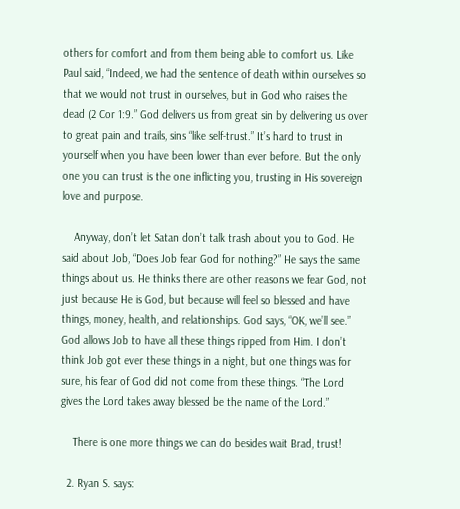others for comfort and from them being able to comfort us. Like Paul said, “Indeed, we had the sentence of death within ourselves so that we would not trust in ourselves, but in God who raises the dead (2 Cor 1:9.” God delivers us from great sin by delivering us over to great pain and trails, sins “like self-trust.” It’s hard to trust in yourself when you have been lower than ever before. But the only one you can trust is the one inflicting you, trusting in His sovereign love and purpose.

    Anyway, don’t let Satan don’t talk trash about you to God. He said about Job, “Does Job fear God for nothing?” He says the same things about us. He thinks there are other reasons we fear God, not just because He is God, but because will feel so blessed and have things, money, health, and relationships. God says, “OK, we’ll see.” God allows Job to have all these things ripped from Him. I don’t think Job got ever these things in a night, but one things was for sure, his fear of God did not come from these things. “The Lord gives the Lord takes away blessed be the name of the Lord.”

    There is one more things we can do besides wait Brad, trust!

  2. Ryan S. says: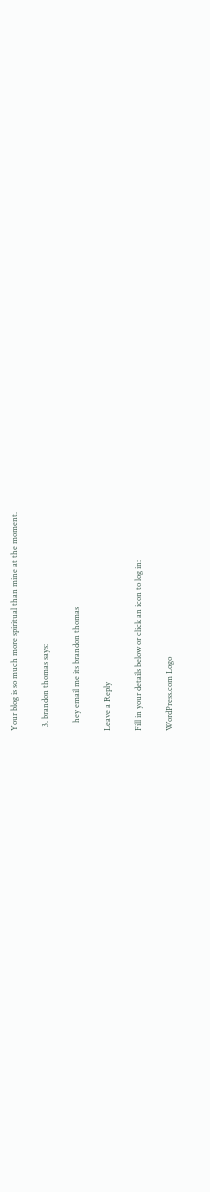Your blog is so much more spiritual than mine at the moment.

  3. brandon thomas says:

    hey email me its brandon thomas

Leave a Reply

Fill in your details below or click an icon to log in:

WordPress.com Logo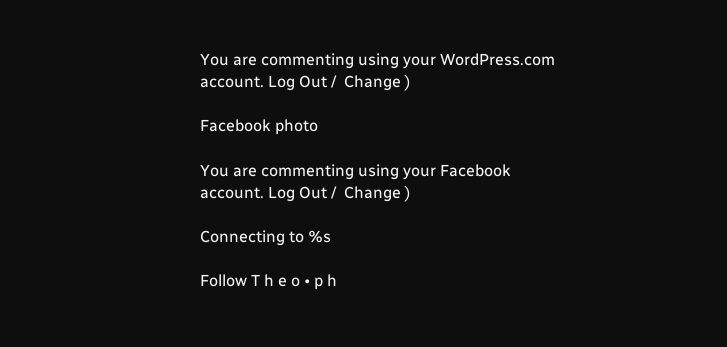You are commenting using your WordPress.com account. Log Out /  Change )

Facebook photo

You are commenting using your Facebook account. Log Out /  Change )

Connecting to %s

Follow T h e o • p h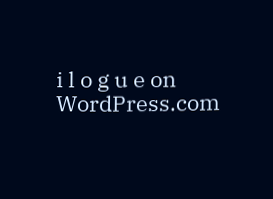i l o g u e on WordPress.com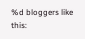%d bloggers like this: